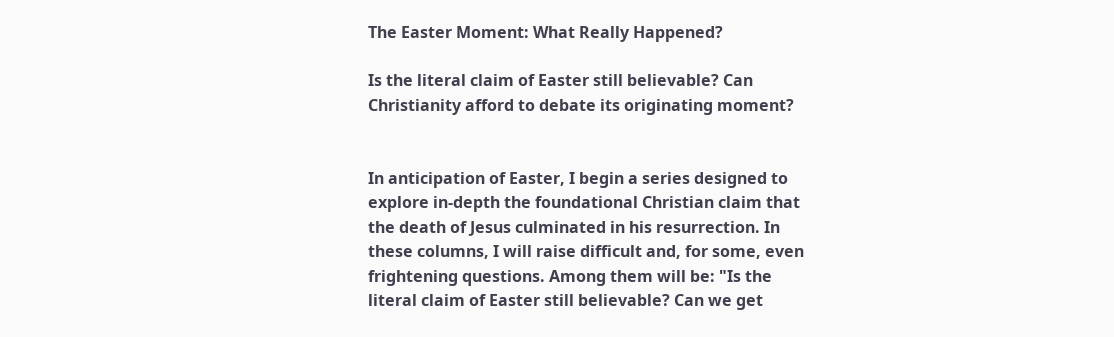The Easter Moment: What Really Happened?

Is the literal claim of Easter still believable? Can Christianity afford to debate its originating moment?


In anticipation of Easter, I begin a series designed to explore in-depth the foundational Christian claim that the death of Jesus culminated in his resurrection. In these columns, I will raise difficult and, for some, even frightening questions. Among them will be: "Is the literal claim of Easter still believable? Can we get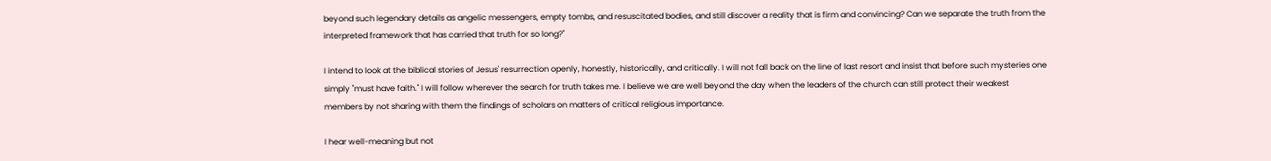beyond such legendary details as angelic messengers, empty tombs, and resuscitated bodies, and still discover a reality that is firm and convincing? Can we separate the truth from the interpreted framework that has carried that truth for so long?"

I intend to look at the biblical stories of Jesus' resurrection openly, honestly, historically, and critically. I will not fall back on the line of last resort and insist that before such mysteries one simply "must have faith." I will follow wherever the search for truth takes me. I believe we are well beyond the day when the leaders of the church can still protect their weakest members by not sharing with them the findings of scholars on matters of critical religious importance.

I hear well-meaning but not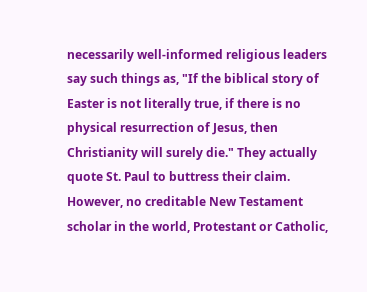necessarily well-informed religious leaders say such things as, "If the biblical story of Easter is not literally true, if there is no physical resurrection of Jesus, then Christianity will surely die." They actually quote St. Paul to buttress their claim. However, no creditable New Testament scholar in the world, Protestant or Catholic,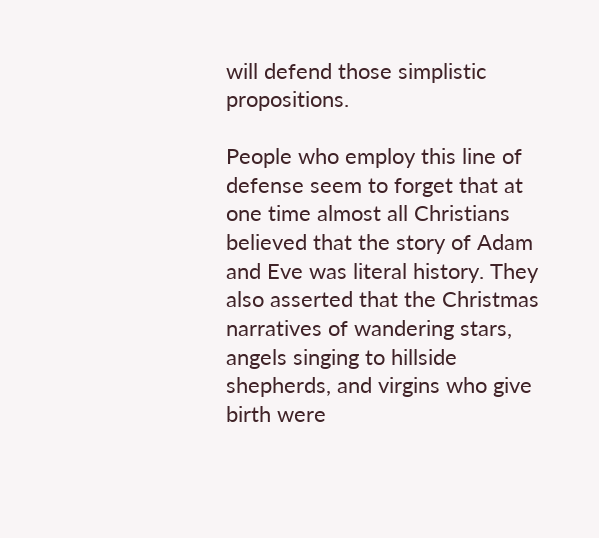will defend those simplistic propositions.

People who employ this line of defense seem to forget that at one time almost all Christians believed that the story of Adam and Eve was literal history. They also asserted that the Christmas narratives of wandering stars, angels singing to hillside shepherds, and virgins who give birth were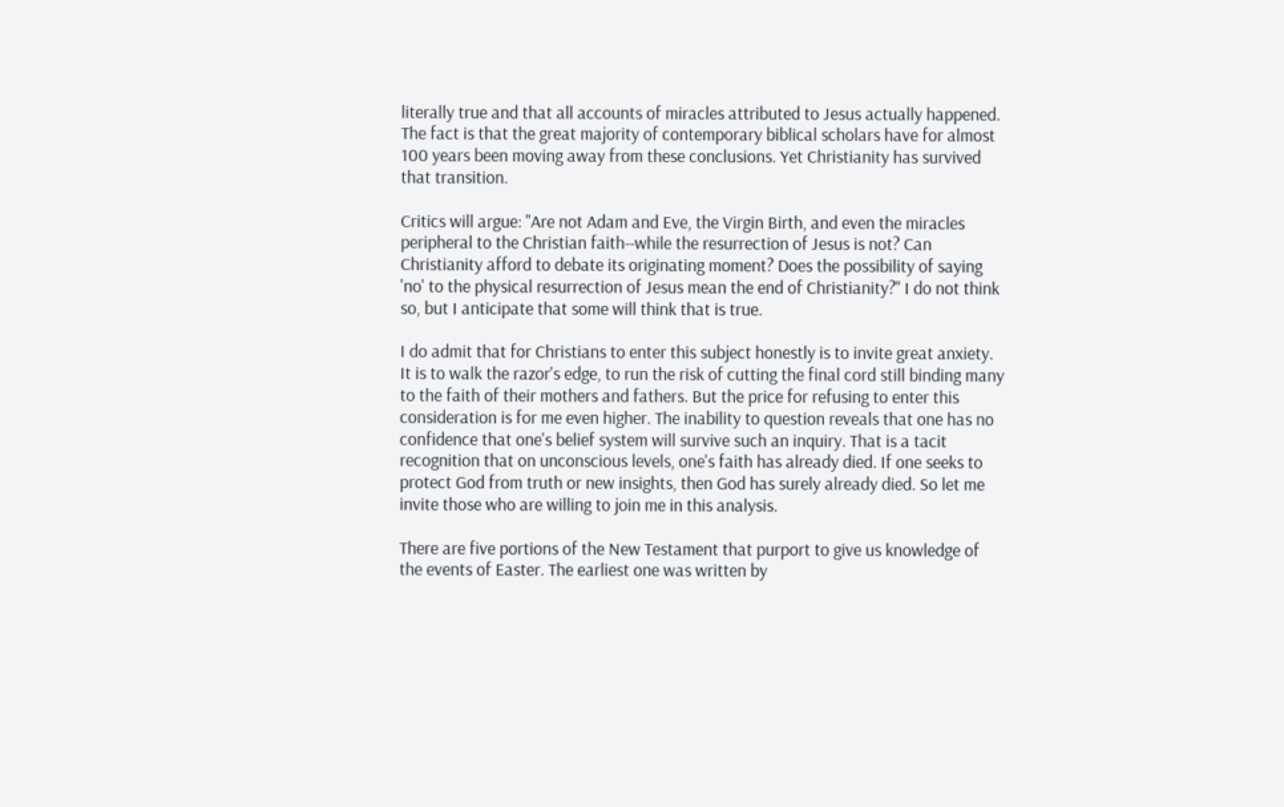literally true and that all accounts of miracles attributed to Jesus actually happened. The fact is that the great majority of contemporary biblical scholars have for almost 100 years been moving away from these conclusions. Yet Christianity has survived that transition.

Critics will argue: "Are not Adam and Eve, the Virgin Birth, and even the miracles peripheral to the Christian faith--while the resurrection of Jesus is not? Can Christianity afford to debate its originating moment? Does the possibility of saying 'no' to the physical resurrection of Jesus mean the end of Christianity?" I do not think so, but I anticipate that some will think that is true.

I do admit that for Christians to enter this subject honestly is to invite great anxiety. It is to walk the razor's edge, to run the risk of cutting the final cord still binding many to the faith of their mothers and fathers. But the price for refusing to enter this consideration is for me even higher. The inability to question reveals that one has no confidence that one's belief system will survive such an inquiry. That is a tacit recognition that on unconscious levels, one's faith has already died. If one seeks to protect God from truth or new insights, then God has surely already died. So let me invite those who are willing to join me in this analysis.

There are five portions of the New Testament that purport to give us knowledge of the events of Easter. The earliest one was written by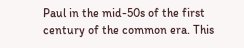Paul in the mid-50s of the first century of the common era. This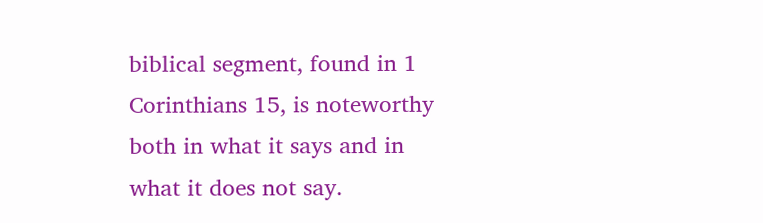biblical segment, found in 1 Corinthians 15, is noteworthy both in what it says and in what it does not say.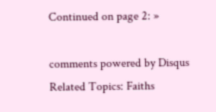Continued on page 2: »

comments powered by Disqus
Related Topics: Faiths